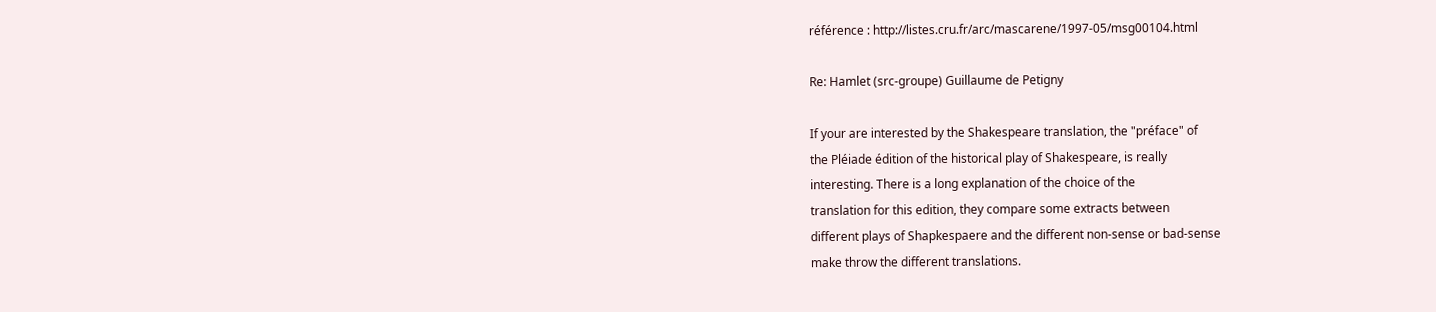référence : http://listes.cru.fr/arc/mascarene/1997-05/msg00104.html

Re: Hamlet (src-groupe) Guillaume de Petigny

If your are interested by the Shakespeare translation, the "préface" of
the Pléiade édition of the historical play of Shakespeare, is really
interesting. There is a long explanation of the choice of the
translation for this edition, they compare some extracts between
different plays of Shapkespaere and the different non-sense or bad-sense
make throw the different translations.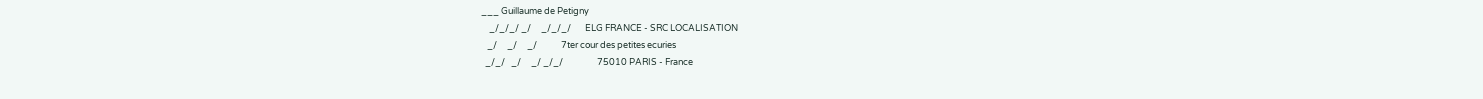___ Guillaume de Petigny
    _/_/_/ _/     _/_/_/       ELG FRANCE - SRC LOCALISATION
   _/     _/     _/            7ter cour des petites ecuries
  _/_/   _/     _/ _/_/                 75010 PARIS - France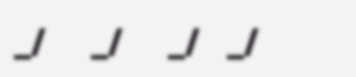_/     _/     _/   _/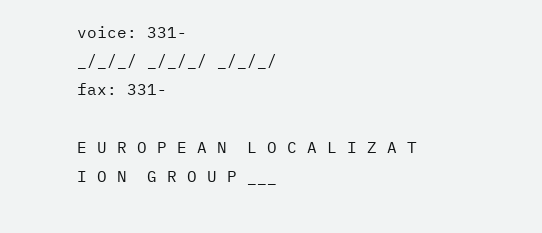voice: 331-
_/_/_/ _/_/_/ _/_/_/                    fax: 331-

E U R O P E A N  L O C A L I Z A T I O N  G R O U P ___